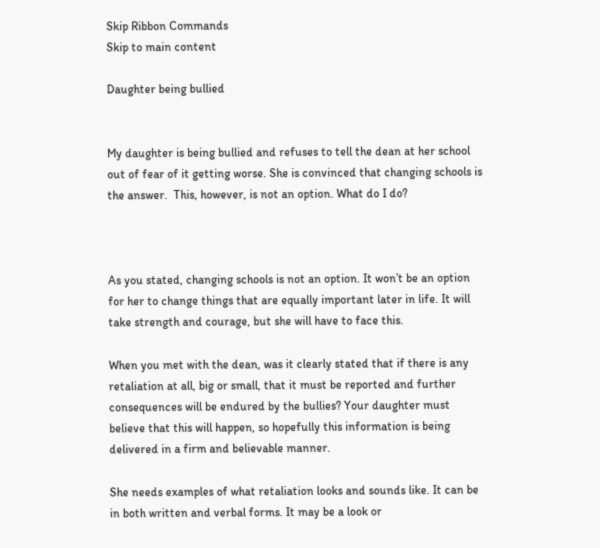Skip Ribbon Commands
Skip to main content

Daughter being bullied


My daughter is being bullied and refuses to tell the dean at her school out of fear of it getting worse. She is convinced that changing schools is the answer.  This, however, is not an option. What do I do?



As you stated, changing schools is not an option. It won’t be an option for her to change things that are equally important later in life. It will take strength and courage, but she will have to face this.

When you met with the dean, was it clearly stated that if there is any retaliation at all, big or small, that it must be reported and further consequences will be endured by the bullies? Your daughter must believe that this will happen, so hopefully this information is being delivered in a firm and believable manner.

She needs examples of what retaliation looks and sounds like. It can be in both written and verbal forms. It may be a look or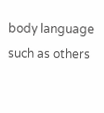body language such as others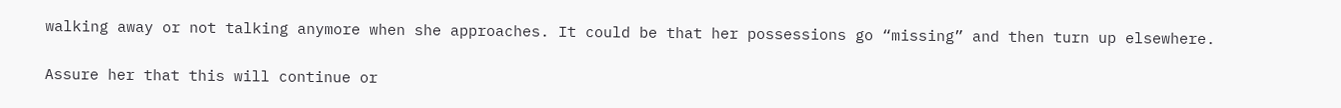walking away or not talking anymore when she approaches. It could be that her possessions go “missing” and then turn up elsewhere.

Assure her that this will continue or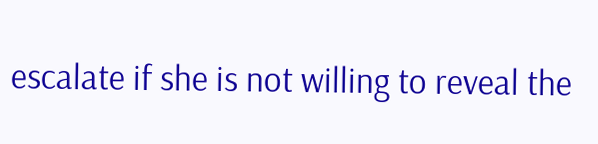escalate if she is not willing to reveal the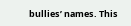bullies’ names. This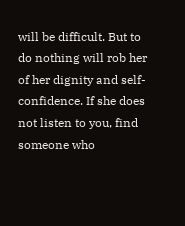will be difficult. But to do nothing will rob her of her dignity and self-confidence. If she does not listen to you, find someone who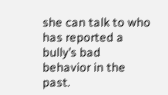she can talk to who has reported a bully’s bad behavior in the past.